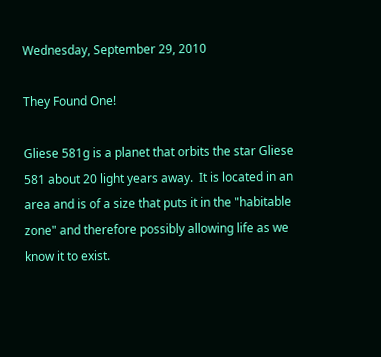Wednesday, September 29, 2010

They Found One!

Gliese 581g is a planet that orbits the star Gliese 581 about 20 light years away.  It is located in an area and is of a size that puts it in the "habitable zone" and therefore possibly allowing life as we know it to exist.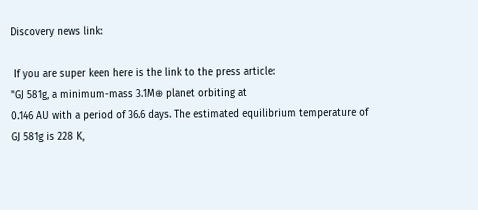Discovery news link:

 If you are super keen here is the link to the press article:
"GJ 581g, a minimum-mass 3.1M⊕ planet orbiting at
0.146 AU with a period of 36.6 days. The estimated equilibrium temperature of
GJ 581g is 228 K,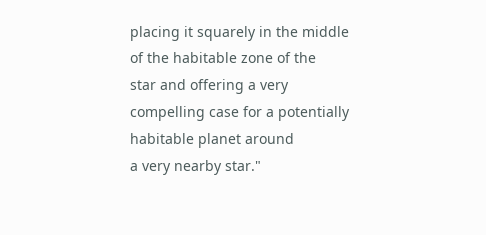placing it squarely in the middle of the habitable zone of the
star and offering a very compelling case for a potentially habitable planet around
a very nearby star."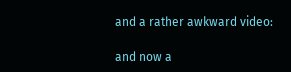and a rather awkward video:

and now a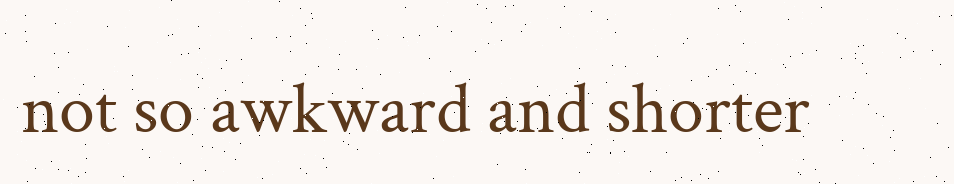not so awkward and shorter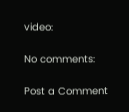video:

No comments:

Post a Comment